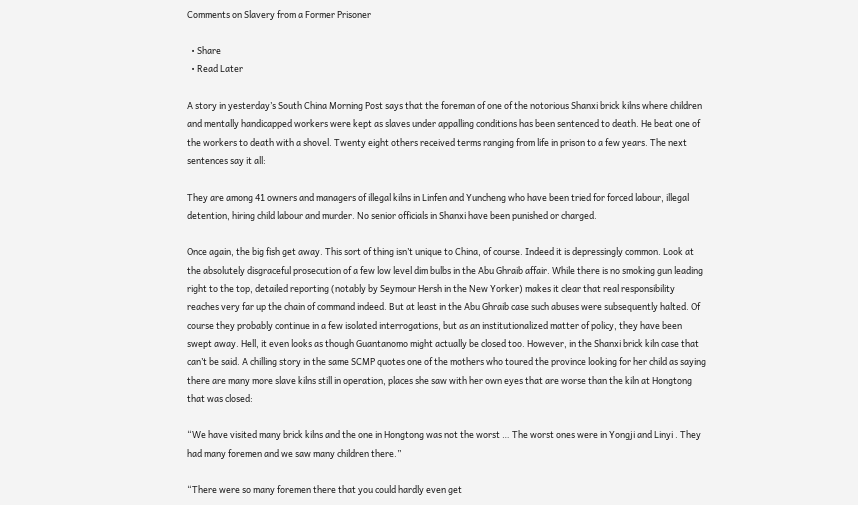Comments on Slavery from a Former Prisoner

  • Share
  • Read Later

A story in yesterday’s South China Morning Post says that the foreman of one of the notorious Shanxi brick kilns where children and mentally handicapped workers were kept as slaves under appalling conditions has been sentenced to death. He beat one of the workers to death with a shovel. Twenty eight others received terms ranging from life in prison to a few years. The next sentences say it all:

They are among 41 owners and managers of illegal kilns in Linfen and Yuncheng who have been tried for forced labour, illegal detention, hiring child labour and murder. No senior officials in Shanxi have been punished or charged.

Once again, the big fish get away. This sort of thing isn’t unique to China, of course. Indeed it is depressingly common. Look at the absolutely disgraceful prosecution of a few low level dim bulbs in the Abu Ghraib affair. While there is no smoking gun leading right to the top, detailed reporting (notably by Seymour Hersh in the New Yorker) makes it clear that real responsibility reaches very far up the chain of command indeed. But at least in the Abu Ghraib case such abuses were subsequently halted. Of course they probably continue in a few isolated interrogations, but as an institutionalized matter of policy, they have been swept away. Hell, it even looks as though Guantanomo might actually be closed too. However, in the Shanxi brick kiln case that can’t be said. A chilling story in the same SCMP quotes one of the mothers who toured the province looking for her child as saying there are many more slave kilns still in operation, places she saw with her own eyes that are worse than the kiln at Hongtong that was closed:

“We have visited many brick kilns and the one in Hongtong was not the worst … The worst ones were in Yongji and Linyi . They had many foremen and we saw many children there.”

“There were so many foremen there that you could hardly even get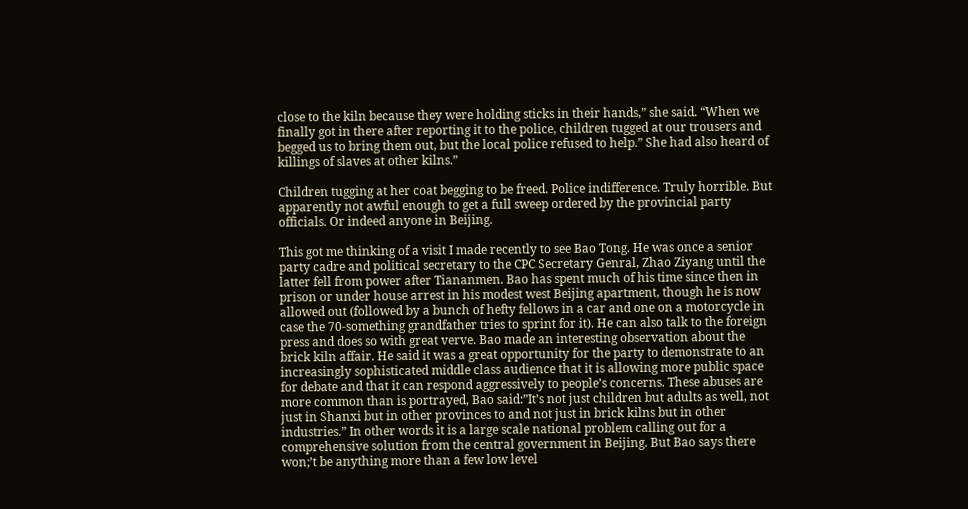close to the kiln because they were holding sticks in their hands,” she said. “When we finally got in there after reporting it to the police, children tugged at our trousers and begged us to bring them out, but the local police refused to help.” She had also heard of killings of slaves at other kilns.”

Children tugging at her coat begging to be freed. Police indifference. Truly horrible. But apparently not awful enough to get a full sweep ordered by the provincial party officials. Or indeed anyone in Beijing.

This got me thinking of a visit I made recently to see Bao Tong. He was once a senior party cadre and political secretary to the CPC Secretary Genral, Zhao Ziyang until the latter fell from power after Tiananmen. Bao has spent much of his time since then in prison or under house arrest in his modest west Beijing apartment, though he is now allowed out (followed by a bunch of hefty fellows in a car and one on a motorcycle in case the 70-something grandfather tries to sprint for it). He can also talk to the foreign press and does so with great verve. Bao made an interesting observation about the brick kiln affair. He said it was a great opportunity for the party to demonstrate to an increasingly sophisticated middle class audience that it is allowing more public space for debate and that it can respond aggressively to people’s concerns. These abuses are more common than is portrayed, Bao said:”It’s not just children but adults as well, not just in Shanxi but in other provinces to and not just in brick kilns but in other industries.” In other words it is a large scale national problem calling out for a comprehensive solution from the central government in Beijing. But Bao says there won;’t be anything more than a few low level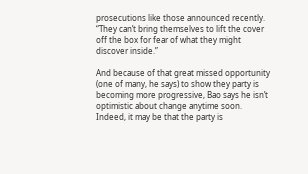prosecutions like those announced recently. “They can’t bring themselves to lift the cover off the box for fear of what they might discover inside.”

And because of that great missed opportunity (one of many, he says) to show they party is becoming more progressive, Bao says he isn’t optimistic about change anytime soon. Indeed, it may be that the party is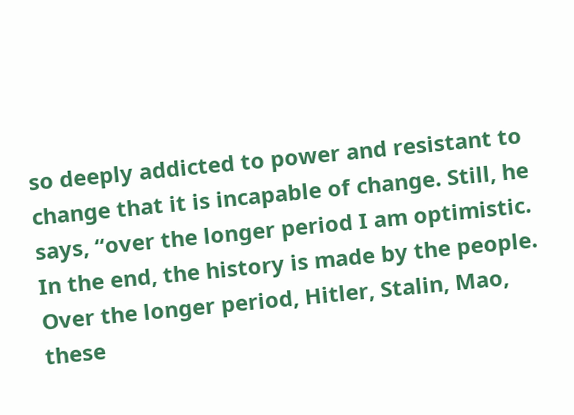so deeply addicted to power and resistant to change that it is incapable of change. Still, he says, “over the longer period I am optimistic. In the end, the history is made by the people. Over the longer period, Hitler, Stalin, Mao, these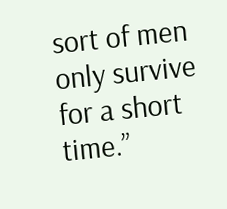sort of men only survive for a short time.”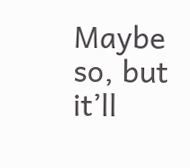Maybe so, but it’ll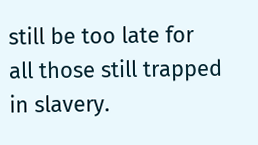still be too late for all those still trapped in slavery.